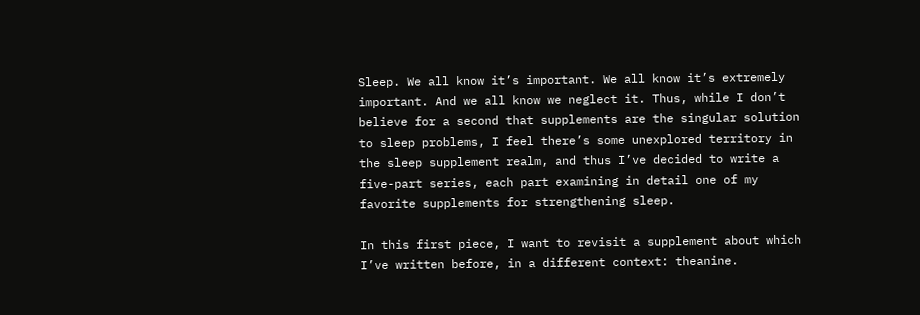Sleep. We all know it’s important. We all know it’s extremely important. And we all know we neglect it. Thus, while I don’t believe for a second that supplements are the singular solution to sleep problems, I feel there’s some unexplored territory in the sleep supplement realm, and thus I’ve decided to write a five-part series, each part examining in detail one of my favorite supplements for strengthening sleep.

In this first piece, I want to revisit a supplement about which I’ve written before, in a different context: theanine.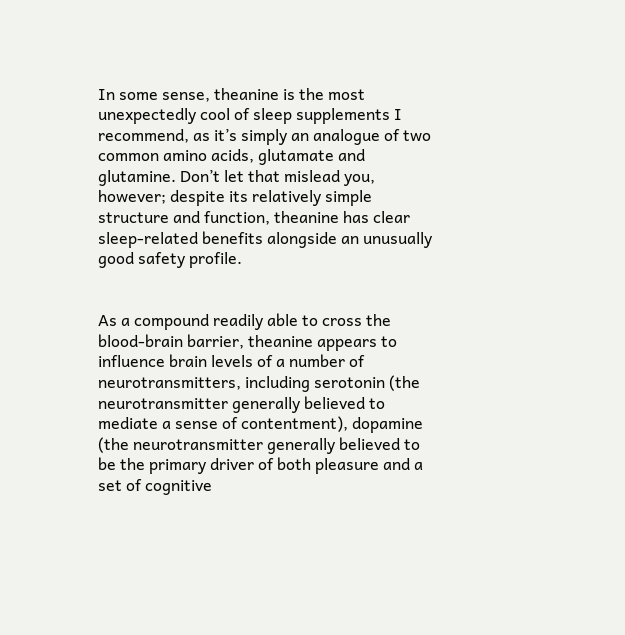In some sense, theanine is the most unexpectedly cool of sleep supplements I recommend, as it’s simply an analogue of two common amino acids, glutamate and glutamine. Don’t let that mislead you, however; despite its relatively simple structure and function, theanine has clear sleep-related benefits alongside an unusually good safety profile.


As a compound readily able to cross the blood-brain barrier, theanine appears to influence brain levels of a number of neurotransmitters, including serotonin (the neurotransmitter generally believed to mediate a sense of contentment), dopamine (the neurotransmitter generally believed to be the primary driver of both pleasure and a set of cognitive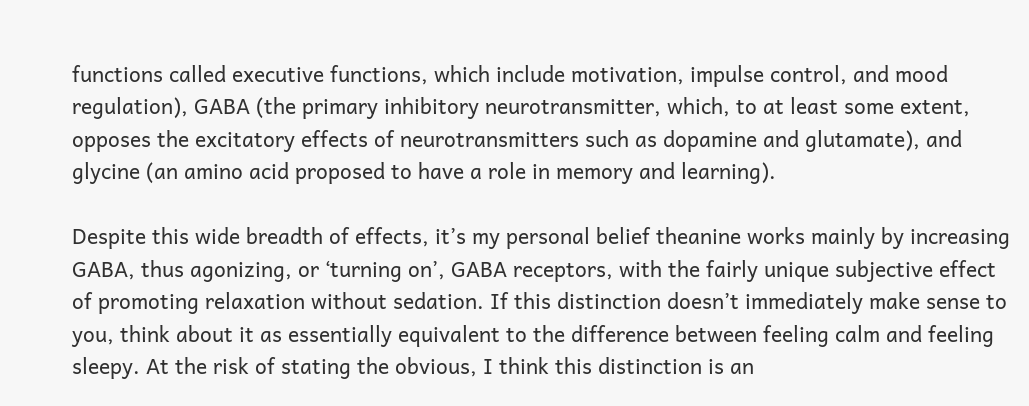functions called executive functions, which include motivation, impulse control, and mood regulation), GABA (the primary inhibitory neurotransmitter, which, to at least some extent, opposes the excitatory effects of neurotransmitters such as dopamine and glutamate), and glycine (an amino acid proposed to have a role in memory and learning).

Despite this wide breadth of effects, it’s my personal belief theanine works mainly by increasing GABA, thus agonizing, or ‘turning on’, GABA receptors, with the fairly unique subjective effect of promoting relaxation without sedation. If this distinction doesn’t immediately make sense to you, think about it as essentially equivalent to the difference between feeling calm and feeling sleepy. At the risk of stating the obvious, I think this distinction is an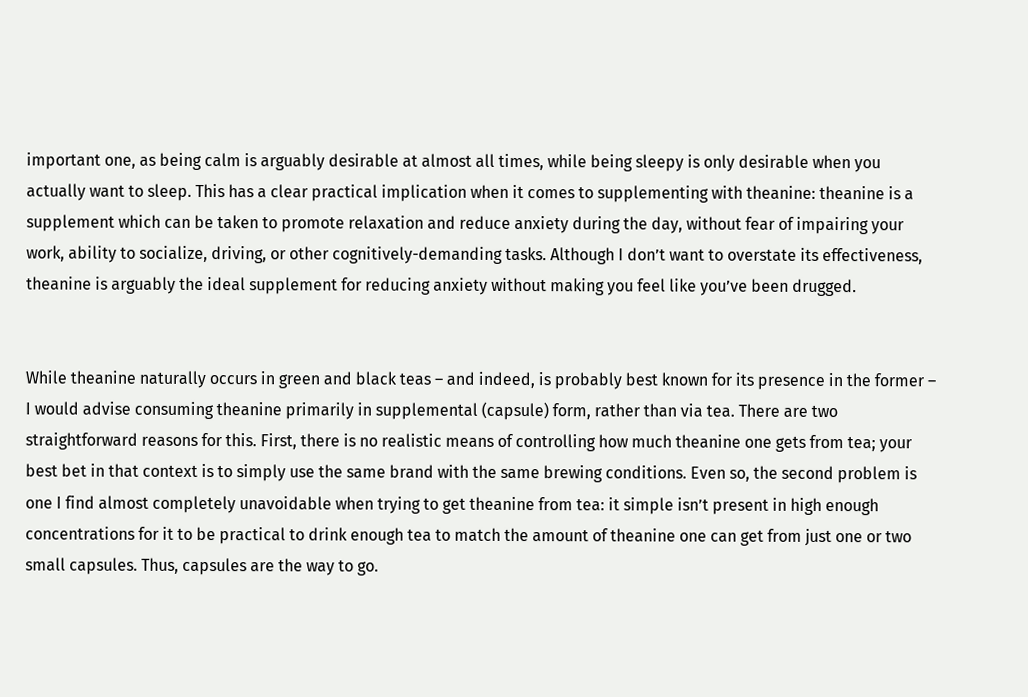important one, as being calm is arguably desirable at almost all times, while being sleepy is only desirable when you actually want to sleep. This has a clear practical implication when it comes to supplementing with theanine: theanine is a supplement which can be taken to promote relaxation and reduce anxiety during the day, without fear of impairing your work, ability to socialize, driving, or other cognitively-demanding tasks. Although I don’t want to overstate its effectiveness, theanine is arguably the ideal supplement for reducing anxiety without making you feel like you’ve been drugged.


While theanine naturally occurs in green and black teas – and indeed, is probably best known for its presence in the former – I would advise consuming theanine primarily in supplemental (capsule) form, rather than via tea. There are two straightforward reasons for this. First, there is no realistic means of controlling how much theanine one gets from tea; your best bet in that context is to simply use the same brand with the same brewing conditions. Even so, the second problem is one I find almost completely unavoidable when trying to get theanine from tea: it simple isn’t present in high enough concentrations for it to be practical to drink enough tea to match the amount of theanine one can get from just one or two small capsules. Thus, capsules are the way to go.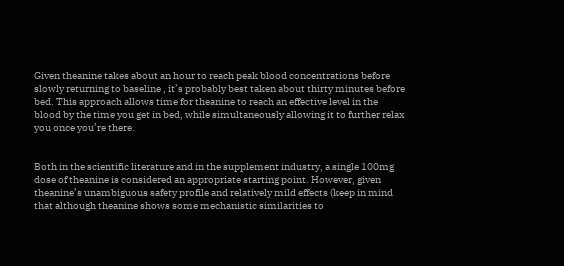Given theanine takes about an hour to reach peak blood concentrations before slowly returning to baseline , it’s probably best taken about thirty minutes before bed. This approach allows time for theanine to reach an effective level in the blood by the time you get in bed, while simultaneously allowing it to further relax you once you’re there.


Both in the scientific literature and in the supplement industry, a single 100mg dose of theanine is considered an appropriate starting point. However, given theanine’s unambiguous safety profile and relatively mild effects (keep in mind that although theanine shows some mechanistic similarities to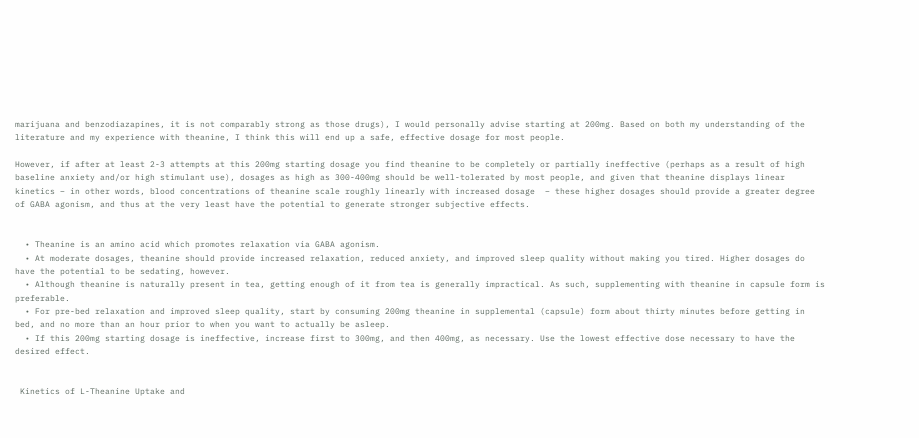marijuana and benzodiazapines, it is not comparably strong as those drugs), I would personally advise starting at 200mg. Based on both my understanding of the literature and my experience with theanine, I think this will end up a safe, effective dosage for most people.

However, if after at least 2-3 attempts at this 200mg starting dosage you find theanine to be completely or partially ineffective (perhaps as a result of high baseline anxiety and/or high stimulant use), dosages as high as 300-400mg should be well-tolerated by most people, and given that theanine displays linear kinetics – in other words, blood concentrations of theanine scale roughly linearly with increased dosage  – these higher dosages should provide a greater degree of GABA agonism, and thus at the very least have the potential to generate stronger subjective effects.


  • Theanine is an amino acid which promotes relaxation via GABA agonism.
  • At moderate dosages, theanine should provide increased relaxation, reduced anxiety, and improved sleep quality without making you tired. Higher dosages do have the potential to be sedating, however.
  • Although theanine is naturally present in tea, getting enough of it from tea is generally impractical. As such, supplementing with theanine in capsule form is preferable.
  • For pre-bed relaxation and improved sleep quality, start by consuming 200mg theanine in supplemental (capsule) form about thirty minutes before getting in bed, and no more than an hour prior to when you want to actually be asleep.
  • If this 200mg starting dosage is ineffective, increase first to 300mg, and then 400mg, as necessary. Use the lowest effective dose necessary to have the desired effect.


 Kinetics of L-Theanine Uptake and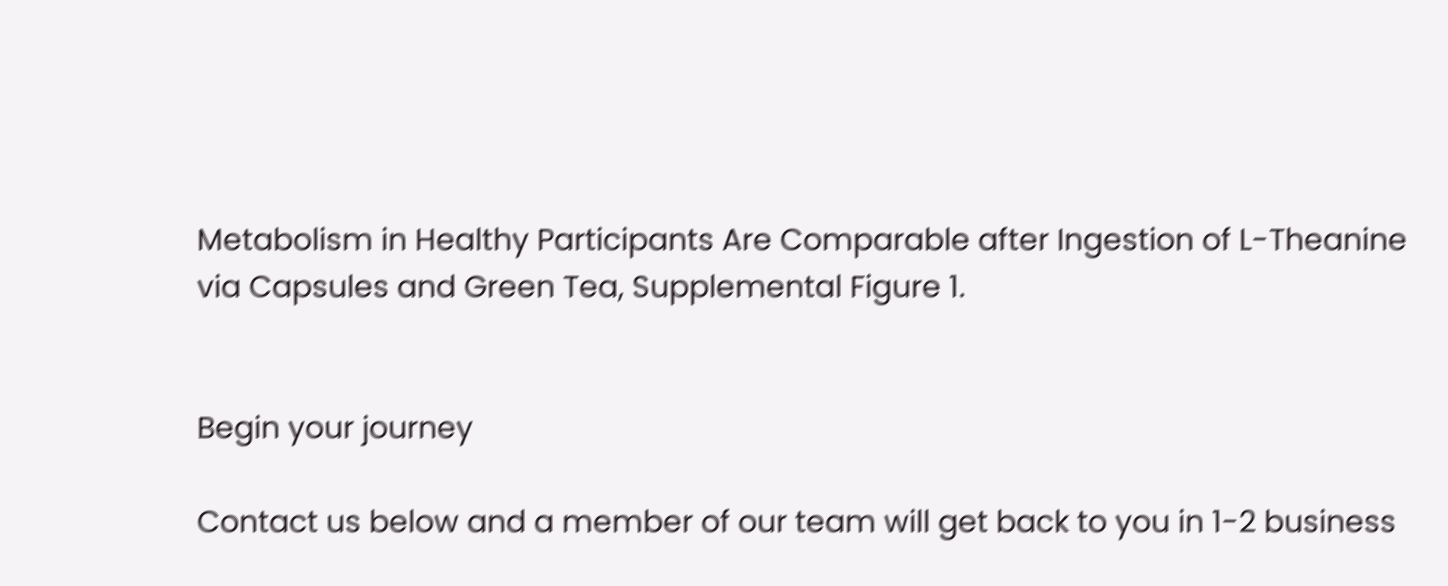Metabolism in Healthy Participants Are Comparable after Ingestion of L-Theanine via Capsules and Green Tea, Supplemental Figure 1.


Begin your journey

Contact us below and a member of our team will get back to you in 1-2 business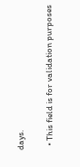days.

  • This field is for validation purposes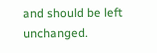and should be left unchanged.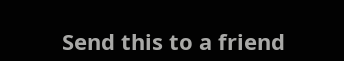Send this to a friend